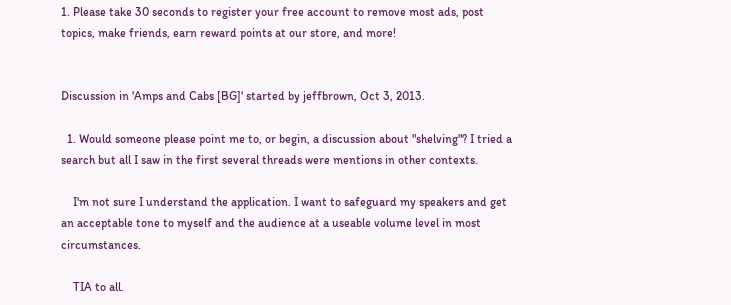1. Please take 30 seconds to register your free account to remove most ads, post topics, make friends, earn reward points at our store, and more!


Discussion in 'Amps and Cabs [BG]' started by jeffbrown, Oct 3, 2013.

  1. Would someone please point me to, or begin, a discussion about "shelving"? I tried a search but all I saw in the first several threads were mentions in other contexts.

    I'm not sure I understand the application. I want to safeguard my speakers and get an acceptable tone to myself and the audience at a useable volume level in most circumstances.

    TIA to all.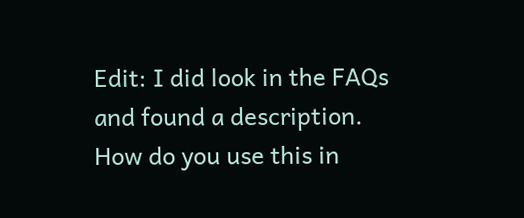Edit: I did look in the FAQs and found a description. How do you use this in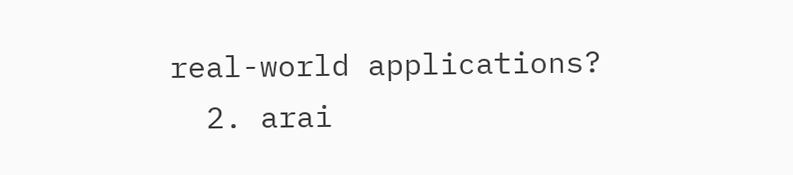real-world applications?
  2. arai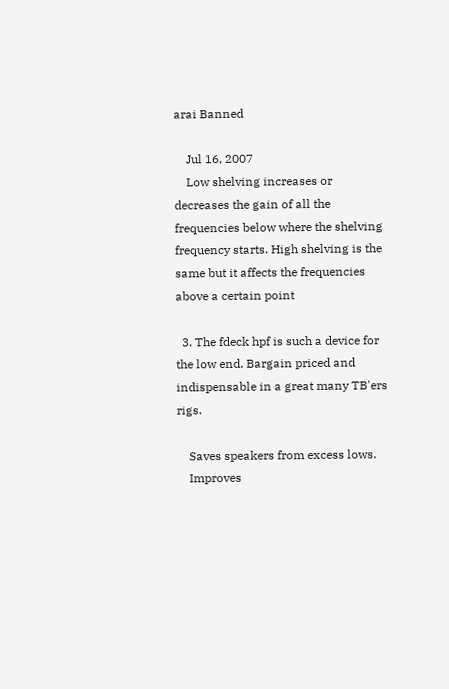arai Banned

    Jul 16, 2007
    Low shelving increases or decreases the gain of all the frequencies below where the shelving frequency starts. High shelving is the same but it affects the frequencies above a certain point

  3. The fdeck hpf is such a device for the low end. Bargain priced and indispensable in a great many TB'ers rigs.

    Saves speakers from excess lows.
    Improves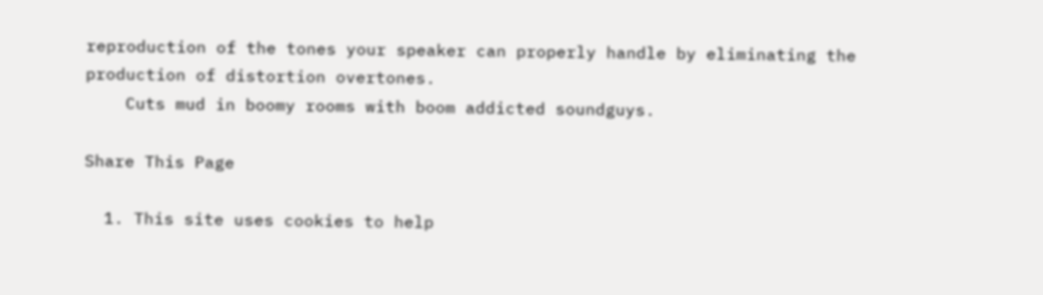reproduction of the tones your speaker can properly handle by eliminating the production of distortion overtones.
    Cuts mud in boomy rooms with boom addicted soundguys.

Share This Page

  1. This site uses cookies to help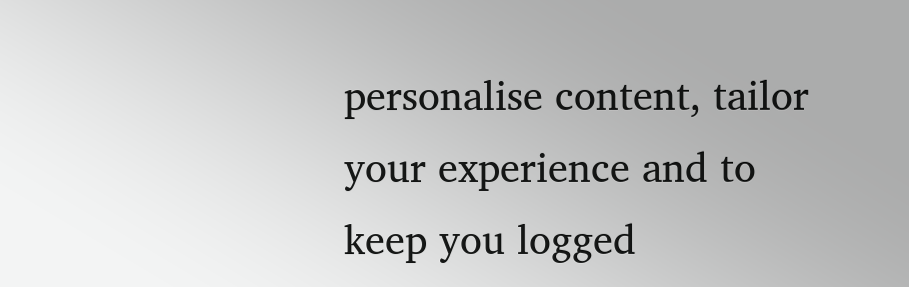personalise content, tailor your experience and to keep you logged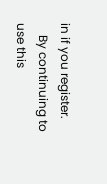in if you register.
    By continuing to use this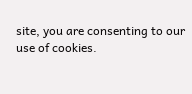site, you are consenting to our use of cookies.